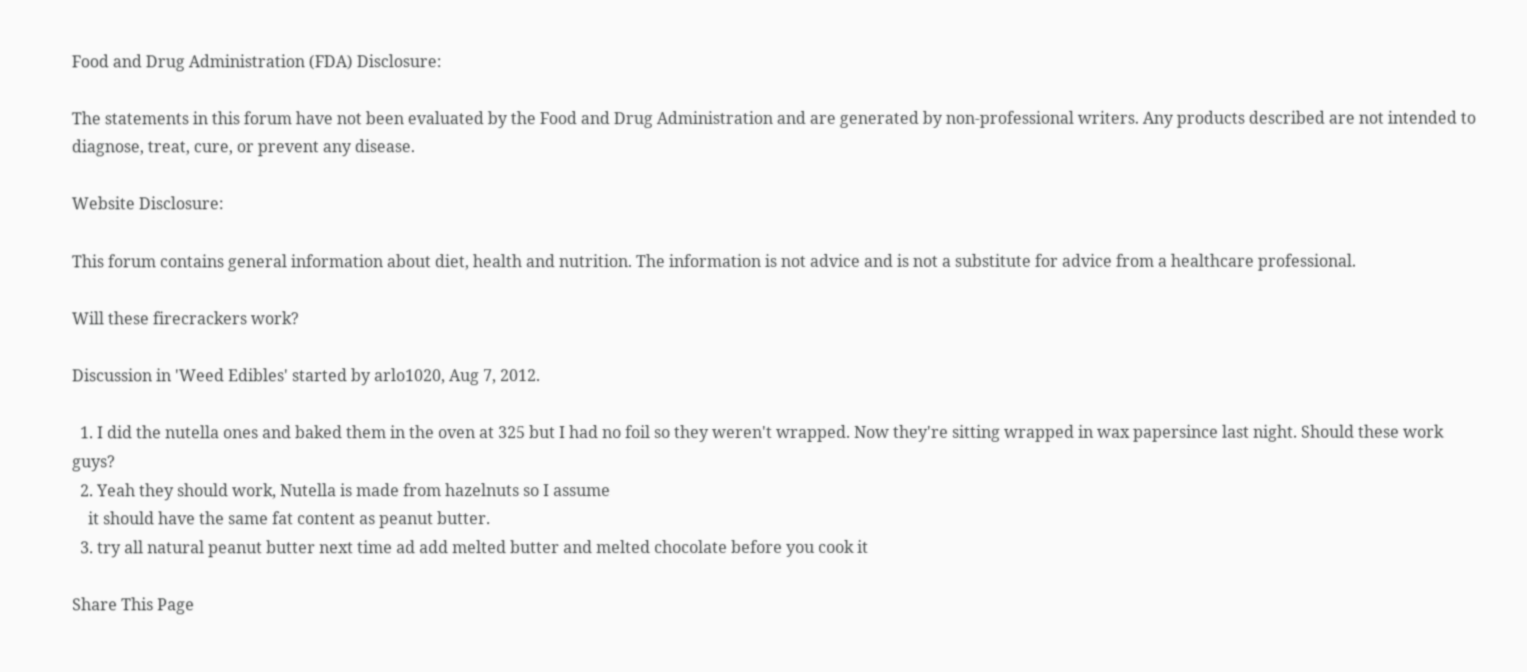Food and Drug Administration (FDA) Disclosure:

The statements in this forum have not been evaluated by the Food and Drug Administration and are generated by non-professional writers. Any products described are not intended to diagnose, treat, cure, or prevent any disease.

Website Disclosure:

This forum contains general information about diet, health and nutrition. The information is not advice and is not a substitute for advice from a healthcare professional.

Will these firecrackers work?

Discussion in 'Weed Edibles' started by arlo1020, Aug 7, 2012.

  1. I did the nutella ones and baked them in the oven at 325 but I had no foil so they weren't wrapped. Now they're sitting wrapped in wax papersince last night. Should these work guys?
  2. Yeah they should work, Nutella is made from hazelnuts so I assume
    it should have the same fat content as peanut butter.
  3. try all natural peanut butter next time ad add melted butter and melted chocolate before you cook it

Share This Page